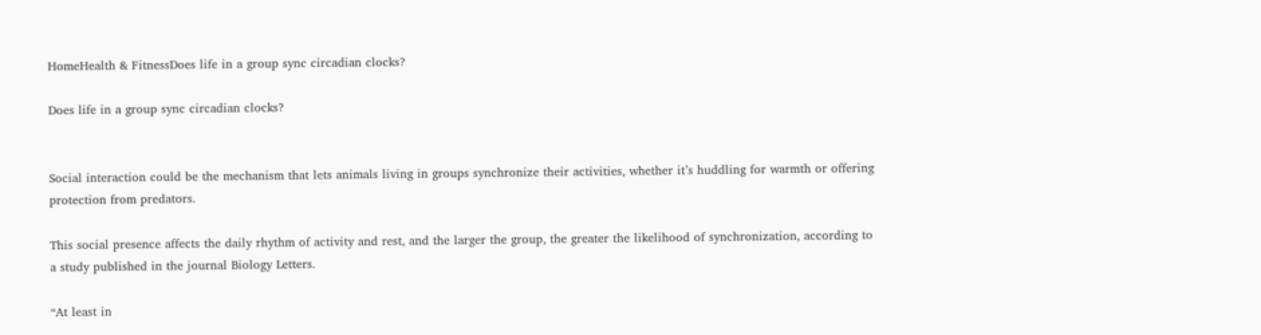HomeHealth & FitnessDoes life in a group sync circadian clocks?

Does life in a group sync circadian clocks?


Social interaction could be the mechanism that lets animals living in groups synchronize their activities, whether it’s huddling for warmth or offering protection from predators.

This social presence affects the daily rhythm of activity and rest, and the larger the group, the greater the likelihood of synchronization, according to a study published in the journal Biology Letters.

“At least in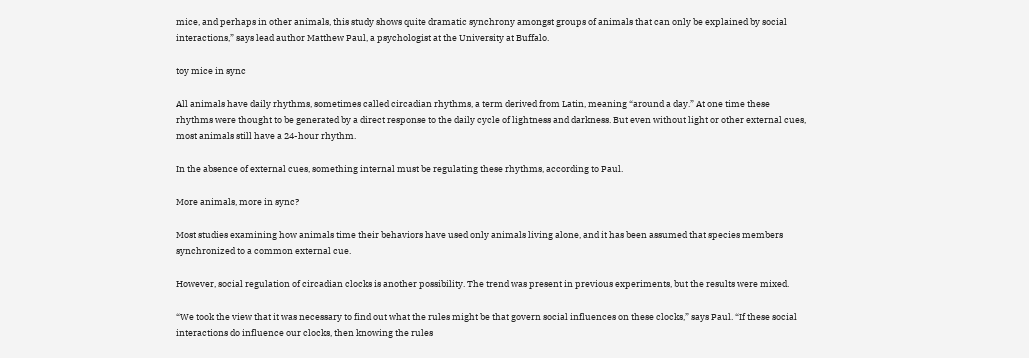mice, and perhaps in other animals, this study shows quite dramatic synchrony amongst groups of animals that can only be explained by social interactions,” says lead author Matthew Paul, a psychologist at the University at Buffalo.

toy mice in sync

All animals have daily rhythms, sometimes called circadian rhythms, a term derived from Latin, meaning “around a day.” At one time these rhythms were thought to be generated by a direct response to the daily cycle of lightness and darkness. But even without light or other external cues, most animals still have a 24-hour rhythm.

In the absence of external cues, something internal must be regulating these rhythms, according to Paul.

More animals, more in sync?

Most studies examining how animals time their behaviors have used only animals living alone, and it has been assumed that species members synchronized to a common external cue.

However, social regulation of circadian clocks is another possibility. The trend was present in previous experiments, but the results were mixed.

“We took the view that it was necessary to find out what the rules might be that govern social influences on these clocks,” says Paul. “If these social interactions do influence our clocks, then knowing the rules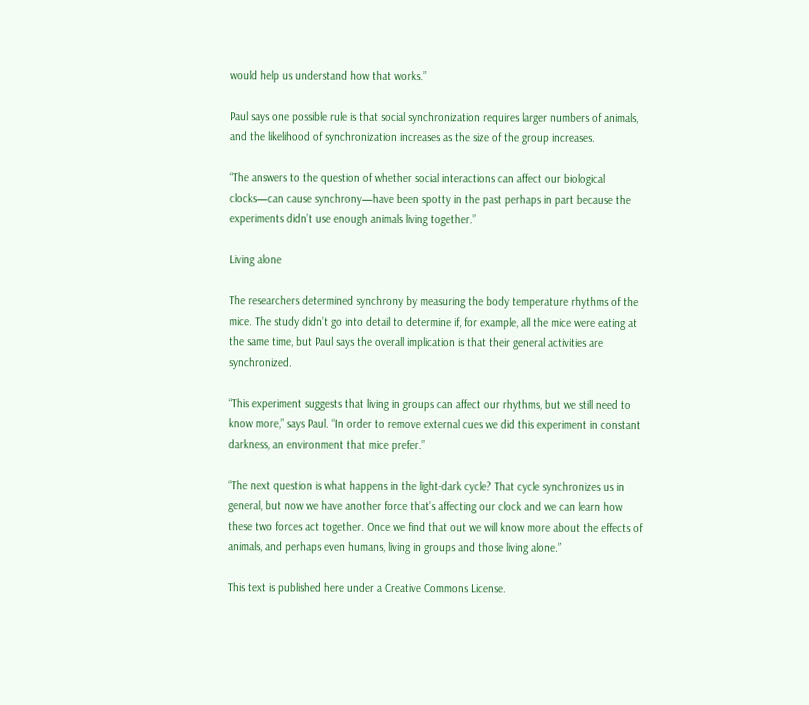would help us understand how that works.”

Paul says one possible rule is that social synchronization requires larger numbers of animals, and the likelihood of synchronization increases as the size of the group increases.

“The answers to the question of whether social interactions can affect our biological clocks—can cause synchrony—have been spotty in the past perhaps in part because the experiments didn’t use enough animals living together.”

Living alone

The researchers determined synchrony by measuring the body temperature rhythms of the mice. The study didn’t go into detail to determine if, for example, all the mice were eating at the same time, but Paul says the overall implication is that their general activities are synchronized.

“This experiment suggests that living in groups can affect our rhythms, but we still need to know more,” says Paul. “In order to remove external cues we did this experiment in constant darkness, an environment that mice prefer.”

“The next question is what happens in the light-dark cycle? That cycle synchronizes us in general, but now we have another force that’s affecting our clock and we can learn how these two forces act together. Once we find that out we will know more about the effects of animals, and perhaps even humans, living in groups and those living alone.”

This text is published here under a Creative Commons License.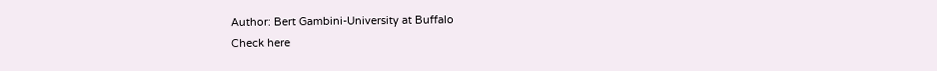Author: Bert Gambini-University at Buffalo
Check here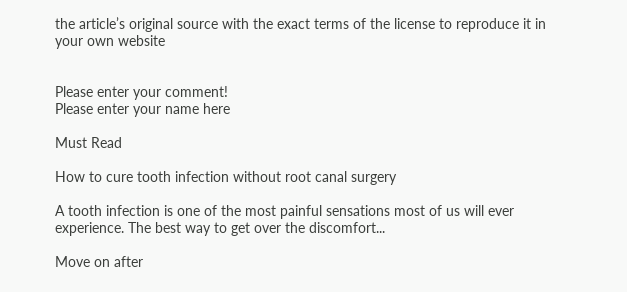the article’s original source with the exact terms of the license to reproduce it in your own website


Please enter your comment!
Please enter your name here

Must Read

How to cure tooth infection without root canal surgery

A tooth infection is one of the most painful sensations most of us will ever experience. The best way to get over the discomfort...

Move on after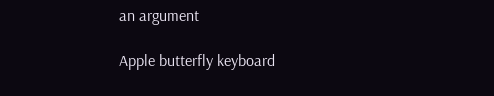an argument

Apple butterfly keyboard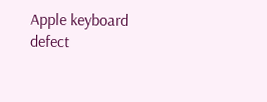Apple keyboard defect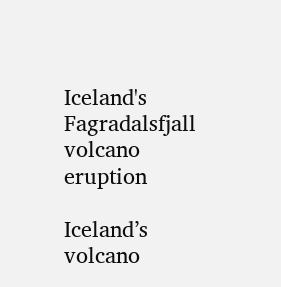Iceland's Fagradalsfjall volcano eruption

Iceland’s volcano